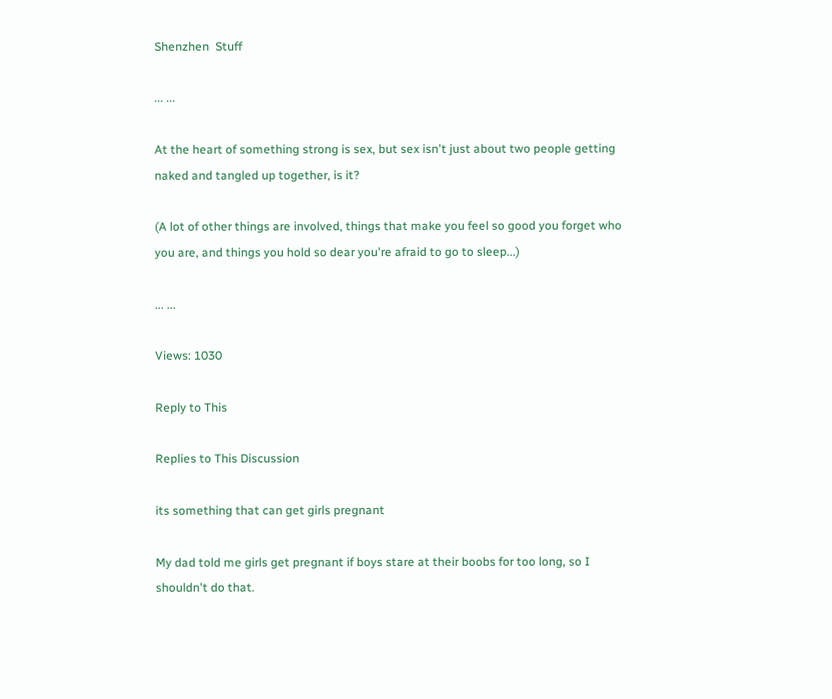Shenzhen  Stuff

... ...

At the heart of something strong is sex, but sex isn't just about two people getting naked and tangled up together, is it?

(A lot of other things are involved, things that make you feel so good you forget who you are, and things you hold so dear you're afraid to go to sleep...)

... ...

Views: 1030

Reply to This

Replies to This Discussion

its something that can get girls pregnant

My dad told me girls get pregnant if boys stare at their boobs for too long, so I shouldn't do that.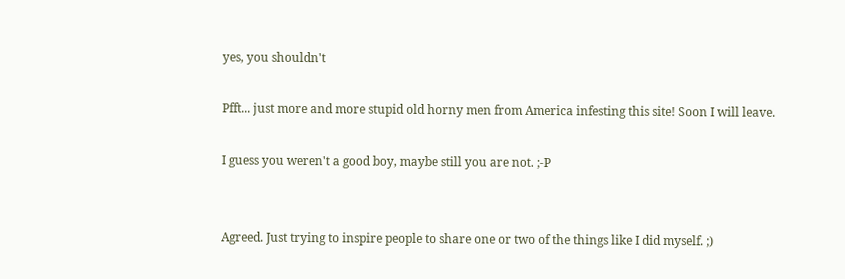yes, you shouldn't

Pfft... just more and more stupid old horny men from America infesting this site! Soon I will leave.

I guess you weren't a good boy, maybe still you are not. ;-P


Agreed. Just trying to inspire people to share one or two of the things like I did myself. ;)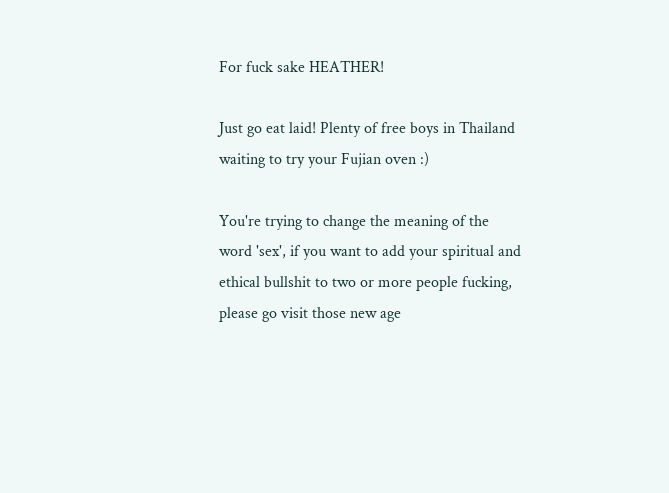For fuck sake HEATHER!

Just go eat laid! Plenty of free boys in Thailand waiting to try your Fujian oven :)

You're trying to change the meaning of the word 'sex', if you want to add your spiritual and ethical bullshit to two or more people fucking, please go visit those new age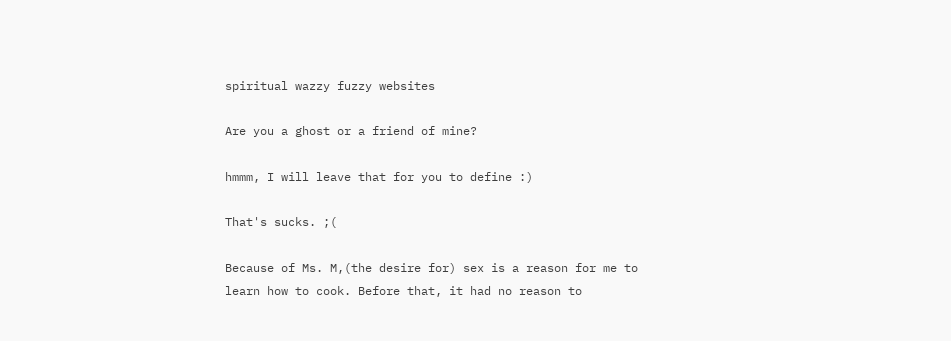spiritual wazzy fuzzy websites

Are you a ghost or a friend of mine?

hmmm, I will leave that for you to define :)

That's sucks. ;(

Because of Ms. M,(the desire for) sex is a reason for me to learn how to cook. Before that, it had no reason to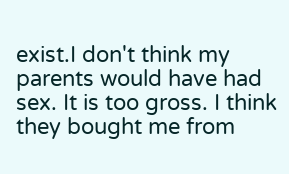exist.I don't think my parents would have had sex. It is too gross. I think they bought me from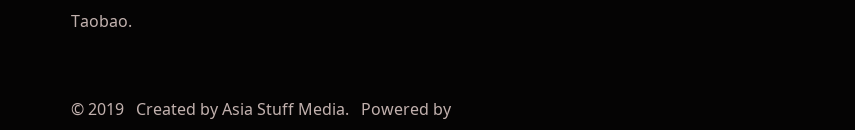Taobao.



© 2019   Created by Asia Stuff Media.   Powered by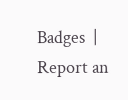Badges  |  Report an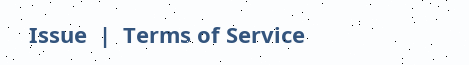Issue  |  Terms of Service